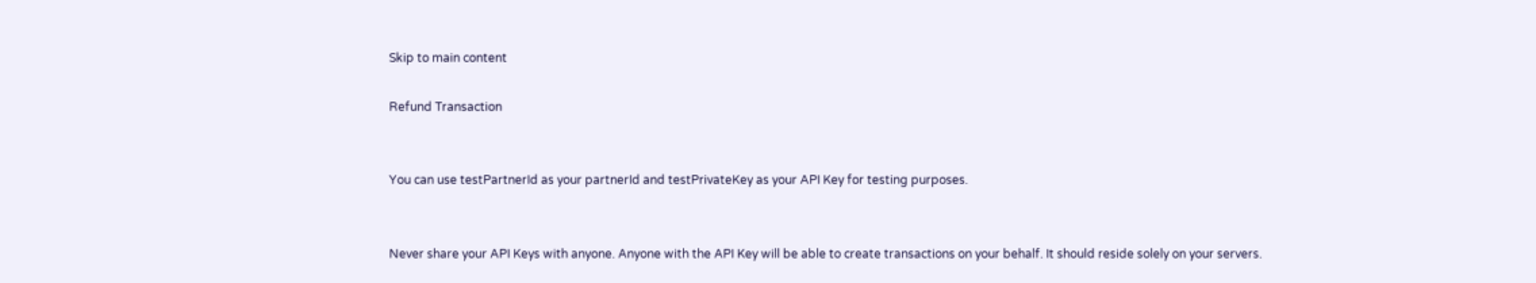Skip to main content

Refund Transaction


You can use testPartnerId as your partnerId and testPrivateKey as your API Key for testing purposes.


Never share your API Keys with anyone. Anyone with the API Key will be able to create transactions on your behalf. It should reside solely on your servers.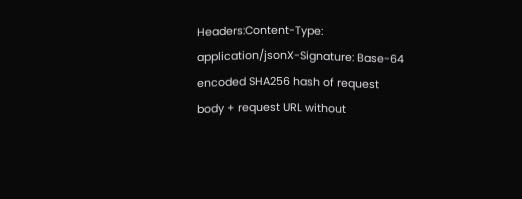Headers:Content-Type: application/jsonX-Signature: Base-64 encoded SHA256 hash of request body + request URL without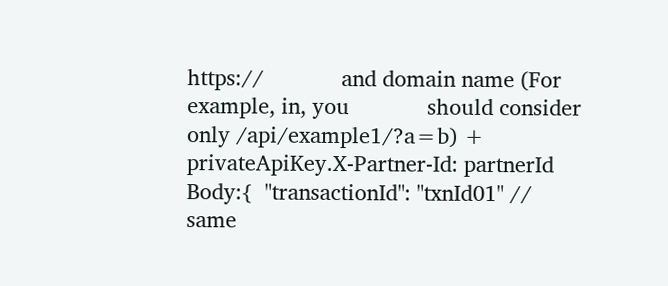https://             and domain name (For example, in, you             should consider only /api/example1/?a=b) + privateApiKey.X-Partner-Id: partnerId
Body:{  "transactionId": "txnId01" // same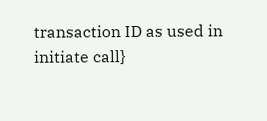transaction ID as used in initiate call}